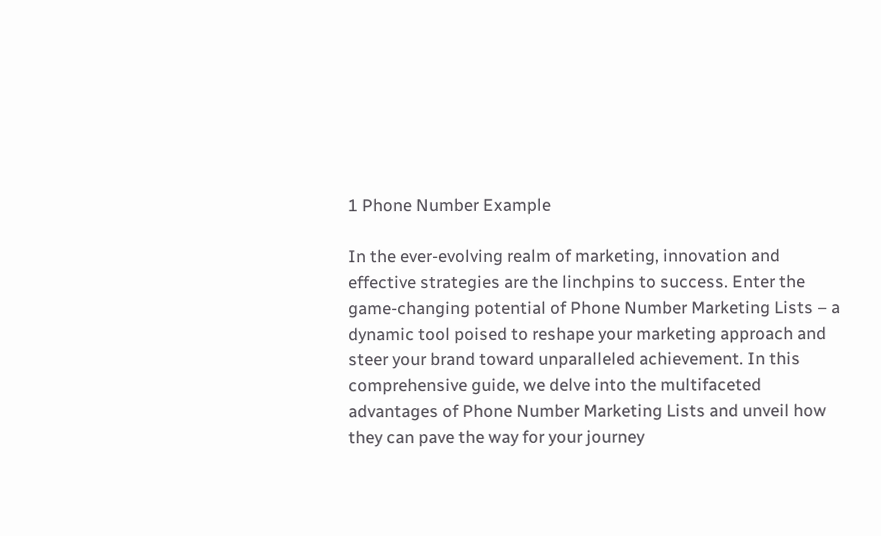1 Phone Number Example

In the ever-evolving realm of marketing, innovation and effective strategies are the linchpins to success. Enter the game-changing potential of Phone Number Marketing Lists – a dynamic tool poised to reshape your marketing approach and steer your brand toward unparalleled achievement. In this comprehensive guide, we delve into the multifaceted advantages of Phone Number Marketing Lists and unveil how they can pave the way for your journey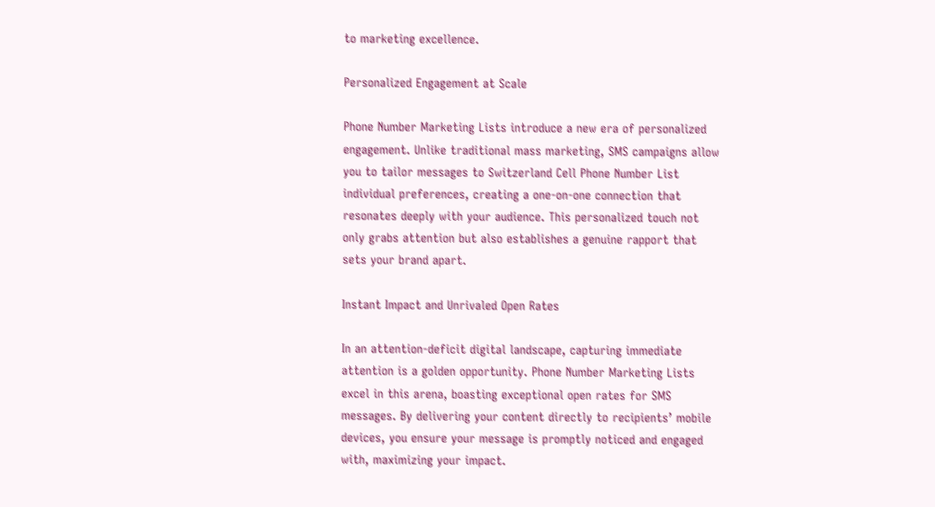to marketing excellence.

Personalized Engagement at Scale

Phone Number Marketing Lists introduce a new era of personalized engagement. Unlike traditional mass marketing, SMS campaigns allow you to tailor messages to Switzerland Cell Phone Number List individual preferences, creating a one-on-one connection that resonates deeply with your audience. This personalized touch not only grabs attention but also establishes a genuine rapport that sets your brand apart.

Instant Impact and Unrivaled Open Rates

In an attention-deficit digital landscape, capturing immediate attention is a golden opportunity. Phone Number Marketing Lists excel in this arena, boasting exceptional open rates for SMS messages. By delivering your content directly to recipients’ mobile devices, you ensure your message is promptly noticed and engaged with, maximizing your impact.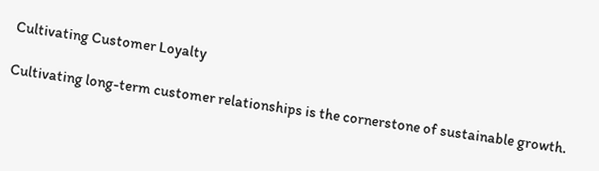Cultivating Customer Loyalty

Cultivating long-term customer relationships is the cornerstone of sustainable growth.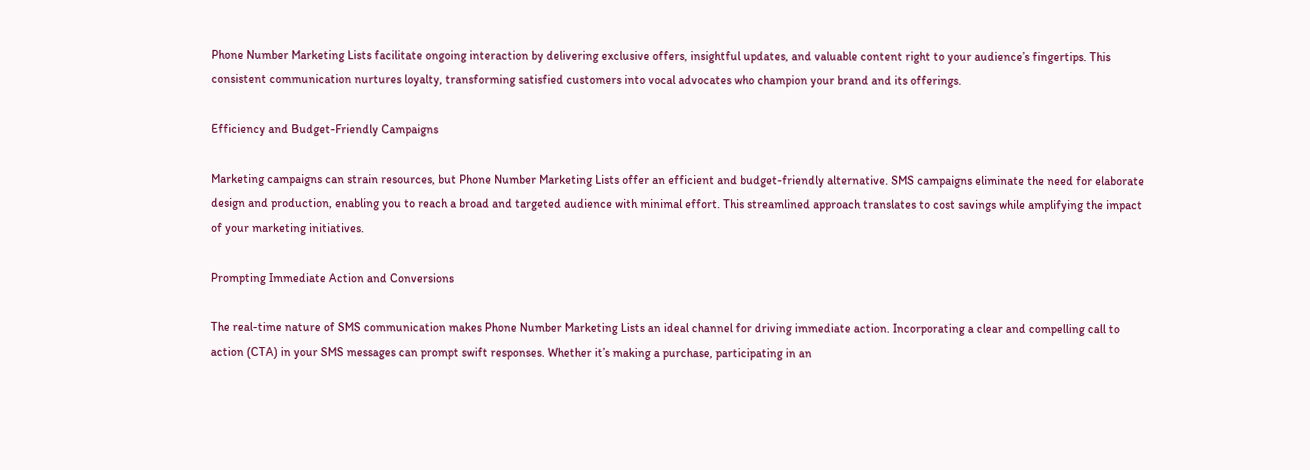Phone Number Marketing Lists facilitate ongoing interaction by delivering exclusive offers, insightful updates, and valuable content right to your audience’s fingertips. This consistent communication nurtures loyalty, transforming satisfied customers into vocal advocates who champion your brand and its offerings.

Efficiency and Budget-Friendly Campaigns

Marketing campaigns can strain resources, but Phone Number Marketing Lists offer an efficient and budget-friendly alternative. SMS campaigns eliminate the need for elaborate design and production, enabling you to reach a broad and targeted audience with minimal effort. This streamlined approach translates to cost savings while amplifying the impact of your marketing initiatives.

Prompting Immediate Action and Conversions

The real-time nature of SMS communication makes Phone Number Marketing Lists an ideal channel for driving immediate action. Incorporating a clear and compelling call to action (CTA) in your SMS messages can prompt swift responses. Whether it’s making a purchase, participating in an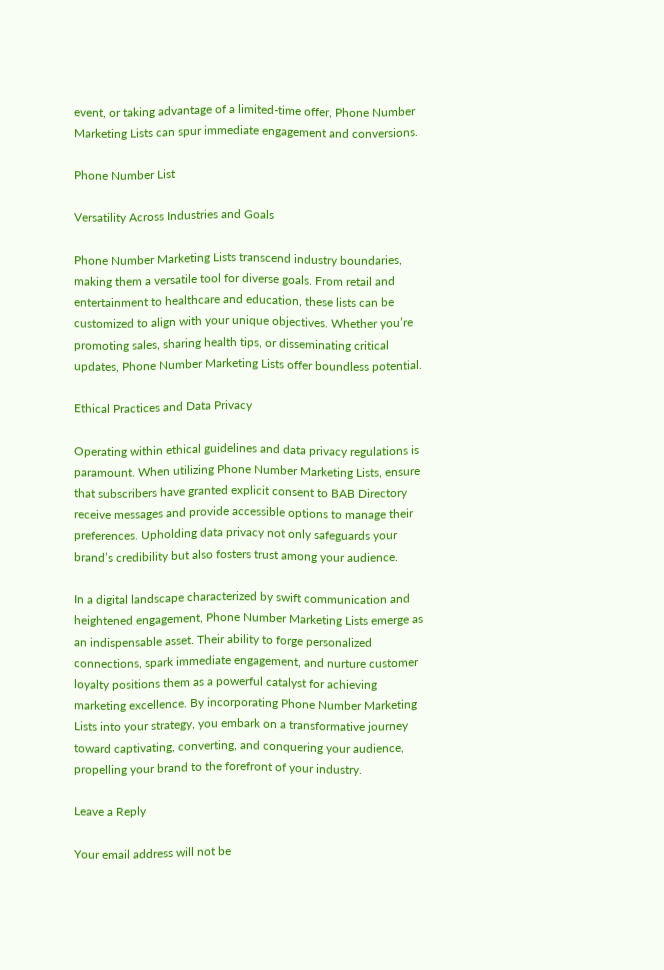event, or taking advantage of a limited-time offer, Phone Number Marketing Lists can spur immediate engagement and conversions.

Phone Number List

Versatility Across Industries and Goals

Phone Number Marketing Lists transcend industry boundaries, making them a versatile tool for diverse goals. From retail and entertainment to healthcare and education, these lists can be customized to align with your unique objectives. Whether you’re promoting sales, sharing health tips, or disseminating critical updates, Phone Number Marketing Lists offer boundless potential.

Ethical Practices and Data Privacy

Operating within ethical guidelines and data privacy regulations is paramount. When utilizing Phone Number Marketing Lists, ensure that subscribers have granted explicit consent to BAB Directory receive messages and provide accessible options to manage their preferences. Upholding data privacy not only safeguards your brand’s credibility but also fosters trust among your audience.

In a digital landscape characterized by swift communication and heightened engagement, Phone Number Marketing Lists emerge as an indispensable asset. Their ability to forge personalized connections, spark immediate engagement, and nurture customer loyalty positions them as a powerful catalyst for achieving marketing excellence. By incorporating Phone Number Marketing Lists into your strategy, you embark on a transformative journey toward captivating, converting, and conquering your audience, propelling your brand to the forefront of your industry.

Leave a Reply

Your email address will not be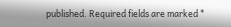published. Required fields are marked *